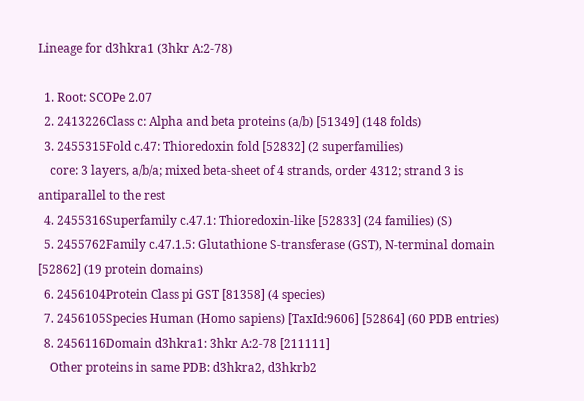Lineage for d3hkra1 (3hkr A:2-78)

  1. Root: SCOPe 2.07
  2. 2413226Class c: Alpha and beta proteins (a/b) [51349] (148 folds)
  3. 2455315Fold c.47: Thioredoxin fold [52832] (2 superfamilies)
    core: 3 layers, a/b/a; mixed beta-sheet of 4 strands, order 4312; strand 3 is antiparallel to the rest
  4. 2455316Superfamily c.47.1: Thioredoxin-like [52833] (24 families) (S)
  5. 2455762Family c.47.1.5: Glutathione S-transferase (GST), N-terminal domain [52862] (19 protein domains)
  6. 2456104Protein Class pi GST [81358] (4 species)
  7. 2456105Species Human (Homo sapiens) [TaxId:9606] [52864] (60 PDB entries)
  8. 2456116Domain d3hkra1: 3hkr A:2-78 [211111]
    Other proteins in same PDB: d3hkra2, d3hkrb2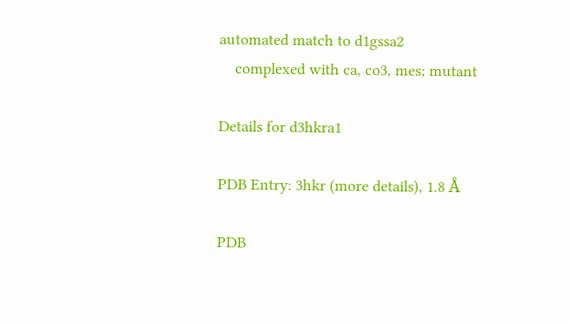automated match to d1gssa2
    complexed with ca, co3, mes; mutant

Details for d3hkra1

PDB Entry: 3hkr (more details), 1.8 Å

PDB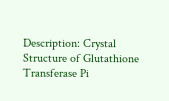Description: Crystal Structure of Glutathione Transferase Pi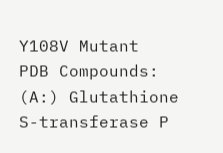Y108V Mutant
PDB Compounds: (A:) Glutathione S-transferase P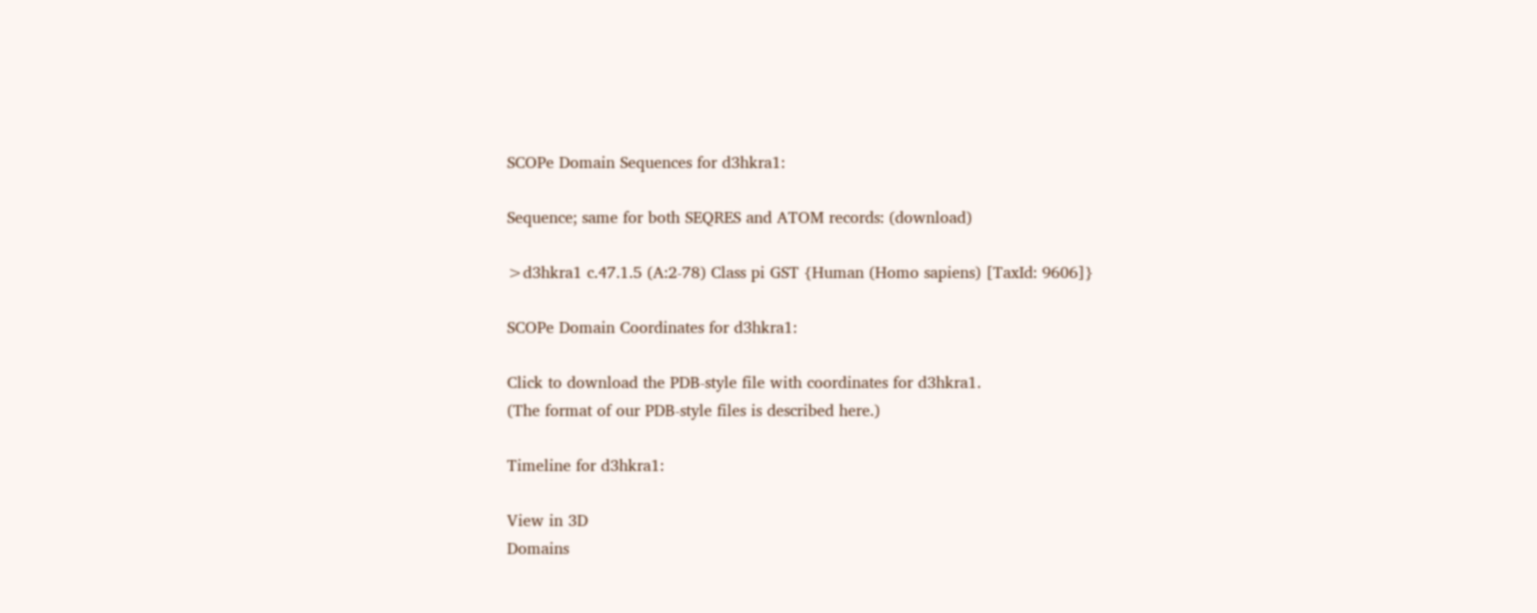SCOPe Domain Sequences for d3hkra1:

Sequence; same for both SEQRES and ATOM records: (download)

>d3hkra1 c.47.1.5 (A:2-78) Class pi GST {Human (Homo sapiens) [TaxId: 9606]}

SCOPe Domain Coordinates for d3hkra1:

Click to download the PDB-style file with coordinates for d3hkra1.
(The format of our PDB-style files is described here.)

Timeline for d3hkra1:

View in 3D
Domains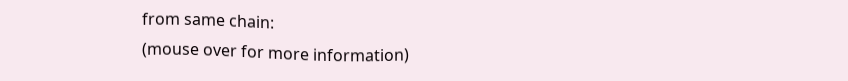from same chain:
(mouse over for more information)